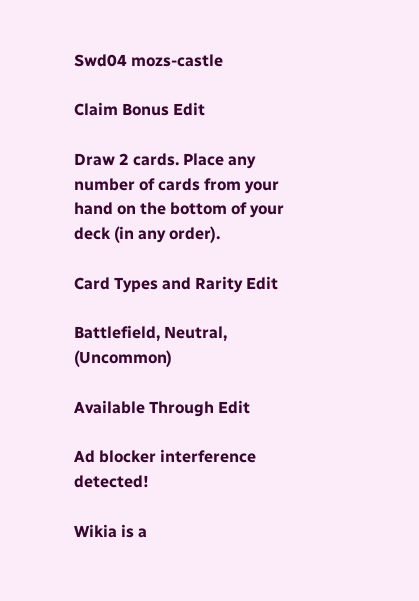Swd04 mozs-castle

Claim Bonus Edit

Draw 2 cards. Place any number of cards from your hand on the bottom of your deck (in any order).

Card Types and Rarity Edit

Battlefield, Neutral, (Uncommon)

Available Through Edit

Ad blocker interference detected!

Wikia is a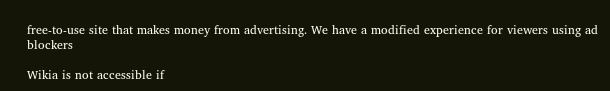free-to-use site that makes money from advertising. We have a modified experience for viewers using ad blockers

Wikia is not accessible if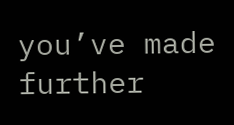you’ve made further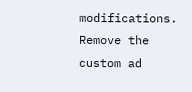modifications. Remove the custom ad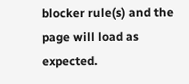blocker rule(s) and the page will load as expected.